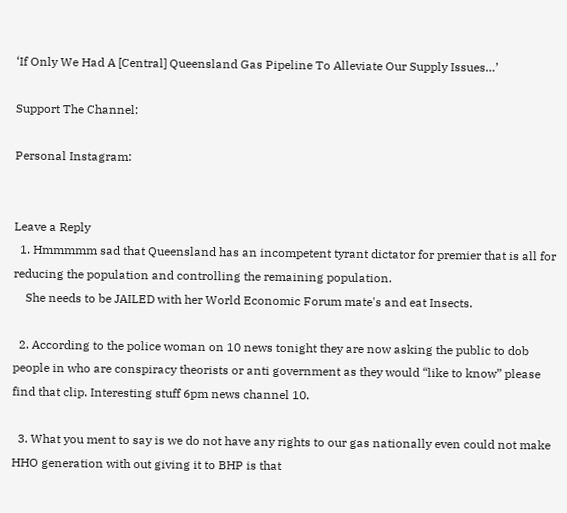‘If Only We Had A [Central] Queensland Gas Pipeline To Alleviate Our Supply Issues…’

Support The Channel:

Personal Instagram:


Leave a Reply
  1. Hmmmmm sad that Queensland has an incompetent tyrant dictator for premier that is all for reducing the population and controlling the remaining population.
    She needs to be JAILED with her World Economic Forum mate's and eat Insects.

  2. According to the police woman on 10 news tonight they are now asking the public to dob people in who are conspiracy theorists or anti government as they would “like to know” please find that clip. Interesting stuff 6pm news channel 10.

  3. What you ment to say is we do not have any rights to our gas nationally even could not make HHO generation with out giving it to BHP is that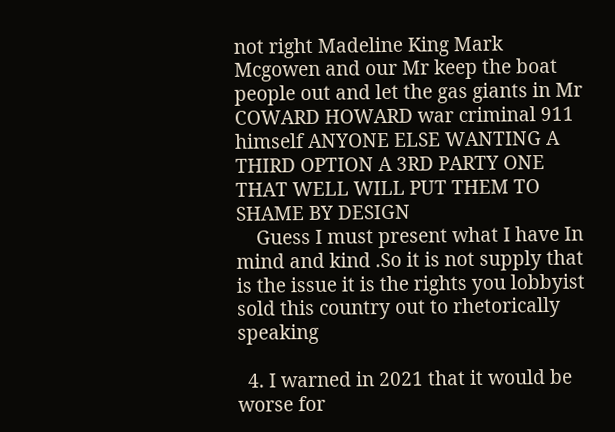not right Madeline King Mark Mcgowen and our Mr keep the boat people out and let the gas giants in Mr COWARD HOWARD war criminal 911 himself ANYONE ELSE WANTING A THIRD OPTION A 3RD PARTY ONE THAT WELL WILL PUT THEM TO SHAME BY DESIGN
    Guess I must present what I have In mind and kind .So it is not supply that is the issue it is the rights you lobbyist sold this country out to rhetorically speaking

  4. I warned in 2021 that it would be worse for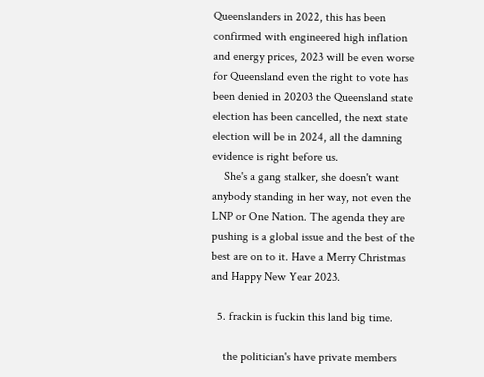Queenslanders in 2022, this has been confirmed with engineered high inflation and energy prices, 2023 will be even worse for Queensland even the right to vote has been denied in 20203 the Queensland state election has been cancelled, the next state election will be in 2024, all the damning evidence is right before us.
    She's a gang stalker, she doesn't want anybody standing in her way, not even the LNP or One Nation. The agenda they are pushing is a global issue and the best of the best are on to it. Have a Merry Christmas and Happy New Year 2023.

  5. frackin is fuckin this land big time.

    the politician's have private members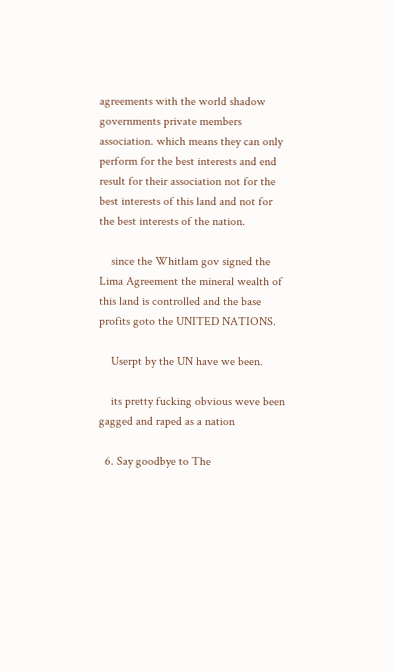agreements with the world shadow governments private members association. which means they can only perform for the best interests and end result for their association not for the best interests of this land and not for the best interests of the nation.

    since the Whitlam gov signed the Lima Agreement the mineral wealth of this land is controlled and the base profits goto the UNITED NATIONS.

    Userpt by the UN have we been.

    its pretty fucking obvious weve been gagged and raped as a nation

  6. Say goodbye to The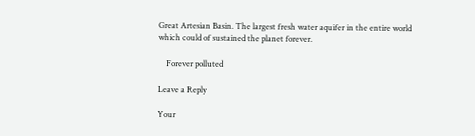Great Artesian Basin. The largest fresh water aquifer in the entire world which could of sustained the planet forever.

    Forever polluted

Leave a Reply

Your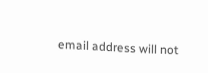email address will not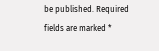be published. Required fields are marked *